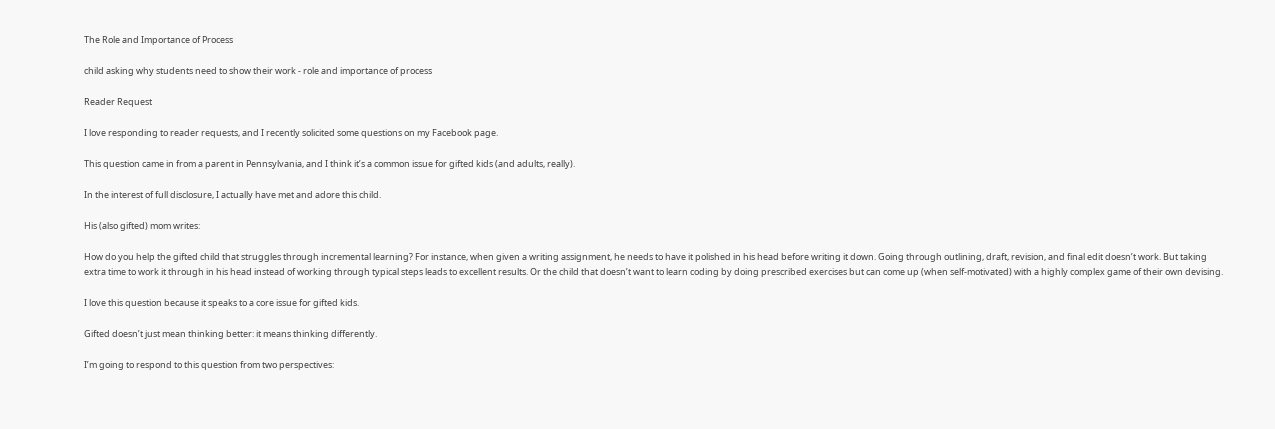The Role and Importance of Process

child asking why students need to show their work - role and importance of process

Reader Request

I love responding to reader requests, and I recently solicited some questions on my Facebook page.

This question came in from a parent in Pennsylvania, and I think it’s a common issue for gifted kids (and adults, really).

In the interest of full disclosure, I actually have met and adore this child.

His (also gifted) mom writes:

How do you help the gifted child that struggles through incremental learning? For instance, when given a writing assignment, he needs to have it polished in his head before writing it down. Going through outlining, draft, revision, and final edit doesn’t work. But taking extra time to work it through in his head instead of working through typical steps leads to excellent results. Or the child that doesn’t want to learn coding by doing prescribed exercises but can come up (when self-motivated) with a highly complex game of their own devising.

I love this question because it speaks to a core issue for gifted kids.

Gifted doesn’t just mean thinking better: it means thinking differently.

I’m going to respond to this question from two perspectives: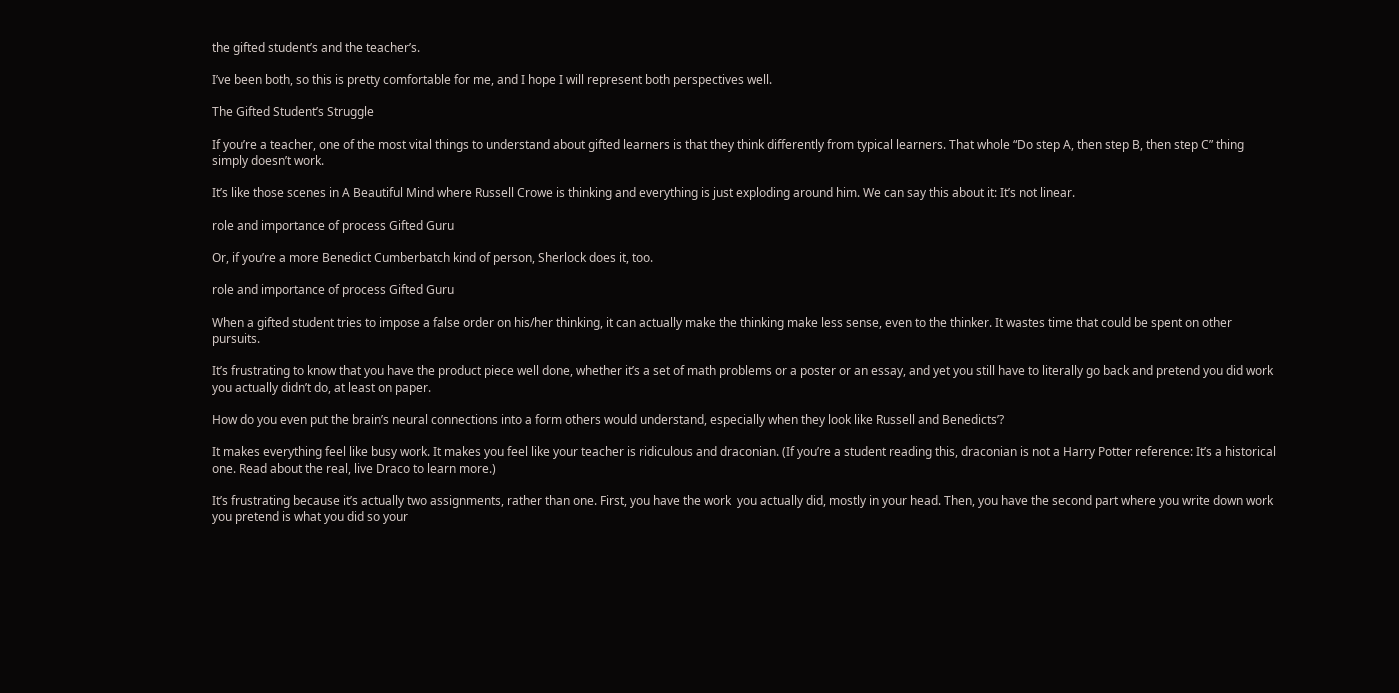the gifted student’s and the teacher’s.

I’ve been both, so this is pretty comfortable for me, and I hope I will represent both perspectives well.

The Gifted Student’s Struggle

If you’re a teacher, one of the most vital things to understand about gifted learners is that they think differently from typical learners. That whole “Do step A, then step B, then step C” thing simply doesn’t work.

It’s like those scenes in A Beautiful Mind where Russell Crowe is thinking and everything is just exploding around him. We can say this about it: It’s not linear.

role and importance of process Gifted Guru

Or, if you’re a more Benedict Cumberbatch kind of person, Sherlock does it, too.

role and importance of process Gifted Guru

When a gifted student tries to impose a false order on his/her thinking, it can actually make the thinking make less sense, even to the thinker. It wastes time that could be spent on other pursuits.

It’s frustrating to know that you have the product piece well done, whether it’s a set of math problems or a poster or an essay, and yet you still have to literally go back and pretend you did work you actually didn’t do, at least on paper.

How do you even put the brain’s neural connections into a form others would understand, especially when they look like Russell and Benedicts’?

It makes everything feel like busy work. It makes you feel like your teacher is ridiculous and draconian. (If you’re a student reading this, draconian is not a Harry Potter reference: It’s a historical one. Read about the real, live Draco to learn more.)

It’s frustrating because it’s actually two assignments, rather than one. First, you have the work  you actually did, mostly in your head. Then, you have the second part where you write down work you pretend is what you did so your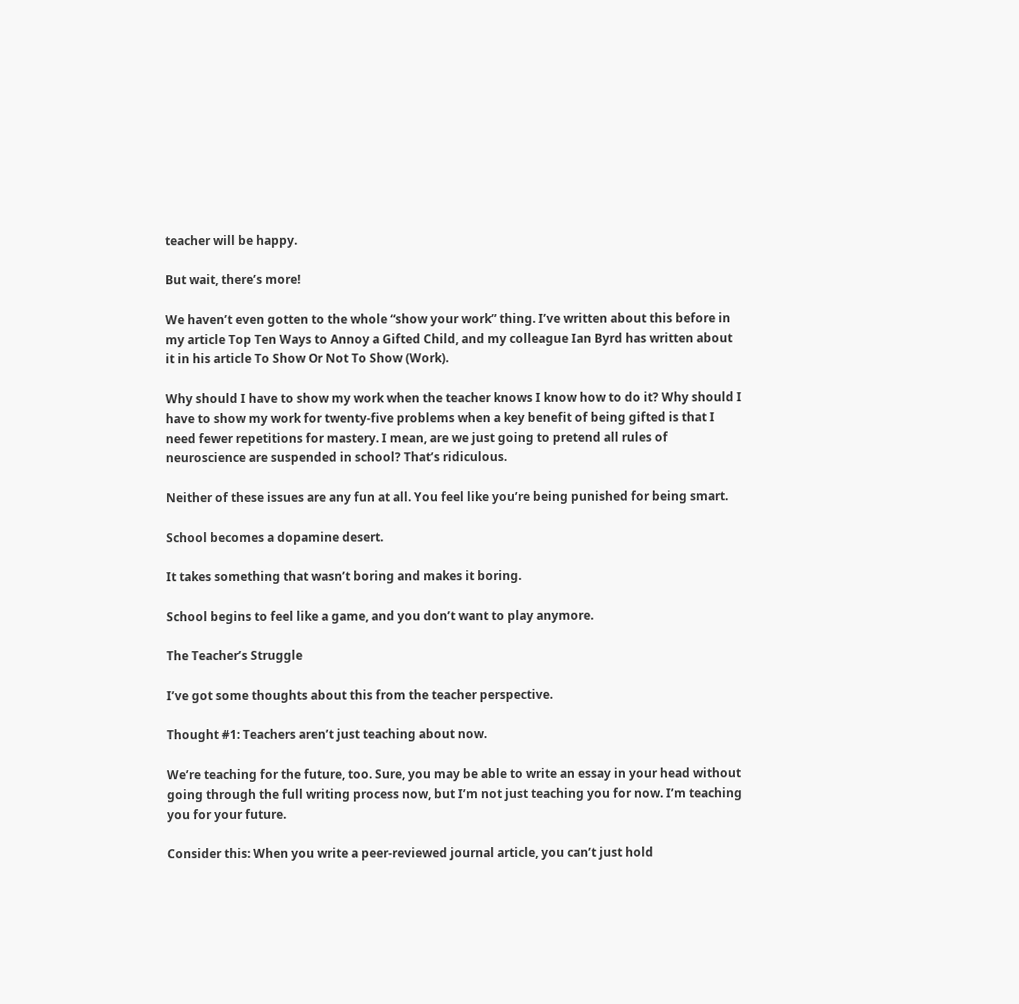teacher will be happy.

But wait, there’s more!

We haven’t even gotten to the whole “show your work” thing. I’ve written about this before in my article Top Ten Ways to Annoy a Gifted Child, and my colleague Ian Byrd has written about it in his article To Show Or Not To Show (Work).

Why should I have to show my work when the teacher knows I know how to do it? Why should I have to show my work for twenty-five problems when a key benefit of being gifted is that I need fewer repetitions for mastery. I mean, are we just going to pretend all rules of neuroscience are suspended in school? That’s ridiculous.

Neither of these issues are any fun at all. You feel like you’re being punished for being smart.

School becomes a dopamine desert.

It takes something that wasn’t boring and makes it boring.

School begins to feel like a game, and you don’t want to play anymore.

The Teacher’s Struggle

I’ve got some thoughts about this from the teacher perspective.

Thought #1: Teachers aren’t just teaching about now.

We’re teaching for the future, too. Sure, you may be able to write an essay in your head without going through the full writing process now, but I’m not just teaching you for now. I’m teaching you for your future.

Consider this: When you write a peer-reviewed journal article, you can’t just hold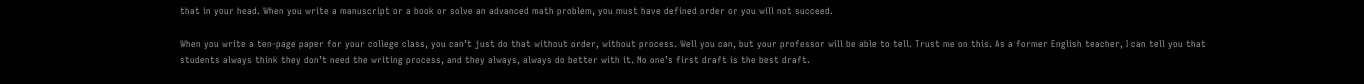that in your head. When you write a manuscript or a book or solve an advanced math problem, you must have defined order or you will not succeed.

When you write a ten-page paper for your college class, you can’t just do that without order, without process. Well you can, but your professor will be able to tell. Trust me on this. As a former English teacher, I can tell you that students always think they don’t need the writing process, and they always, always do better with it. No one’s first draft is the best draft.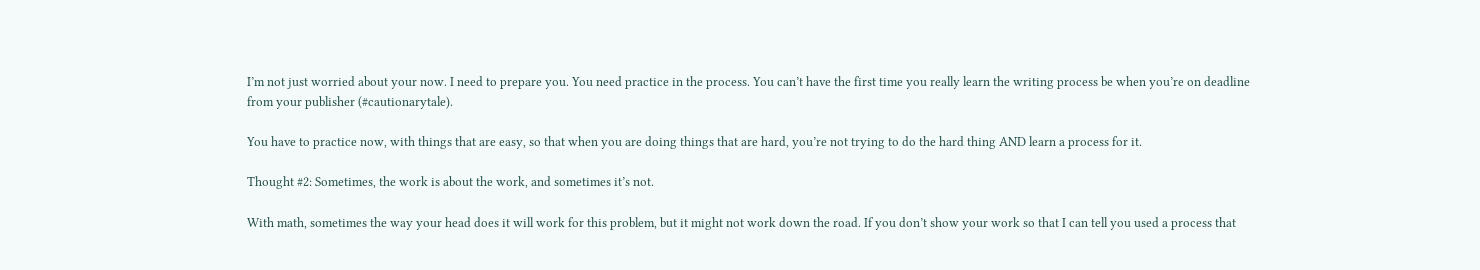I’m not just worried about your now. I need to prepare you. You need practice in the process. You can’t have the first time you really learn the writing process be when you’re on deadline from your publisher (#cautionarytale).

You have to practice now, with things that are easy, so that when you are doing things that are hard, you’re not trying to do the hard thing AND learn a process for it.

Thought #2: Sometimes, the work is about the work, and sometimes it’s not.

With math, sometimes the way your head does it will work for this problem, but it might not work down the road. If you don’t show your work so that I can tell you used a process that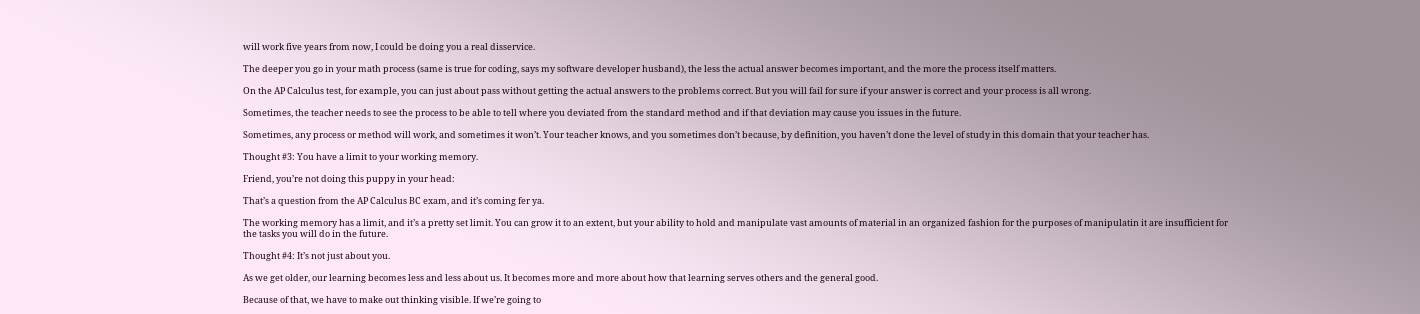will work five years from now, I could be doing you a real disservice.

The deeper you go in your math process (same is true for coding, says my software developer husband), the less the actual answer becomes important, and the more the process itself matters.

On the AP Calculus test, for example, you can just about pass without getting the actual answers to the problems correct. But you will fail for sure if your answer is correct and your process is all wrong.

Sometimes, the teacher needs to see the process to be able to tell where you deviated from the standard method and if that deviation may cause you issues in the future.

Sometimes, any process or method will work, and sometimes it won’t. Your teacher knows, and you sometimes don’t because, by definition, you haven’t done the level of study in this domain that your teacher has.

Thought #3: You have a limit to your working memory.

Friend, you’re not doing this puppy in your head:

That’s a question from the AP Calculus BC exam, and it’s coming fer ya.

The working memory has a limit, and it’s a pretty set limit. You can grow it to an extent, but your ability to hold and manipulate vast amounts of material in an organized fashion for the purposes of manipulatin it are insufficient for the tasks you will do in the future.

Thought #4: It’s not just about you.

As we get older, our learning becomes less and less about us. It becomes more and more about how that learning serves others and the general good.

Because of that, we have to make out thinking visible. If we’re going to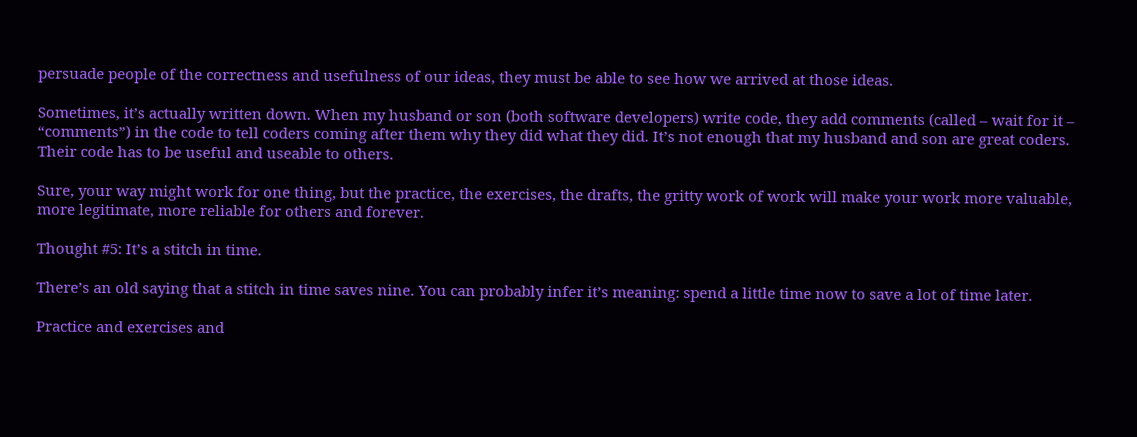persuade people of the correctness and usefulness of our ideas, they must be able to see how we arrived at those ideas.

Sometimes, it’s actually written down. When my husband or son (both software developers) write code, they add comments (called – wait for it – “comments”) in the code to tell coders coming after them why they did what they did. It’s not enough that my husband and son are great coders. Their code has to be useful and useable to others.

Sure, your way might work for one thing, but the practice, the exercises, the drafts, the gritty work of work will make your work more valuable, more legitimate, more reliable for others and forever.

Thought #5: It’s a stitch in time.

There’s an old saying that a stitch in time saves nine. You can probably infer it’s meaning: spend a little time now to save a lot of time later.

Practice and exercises and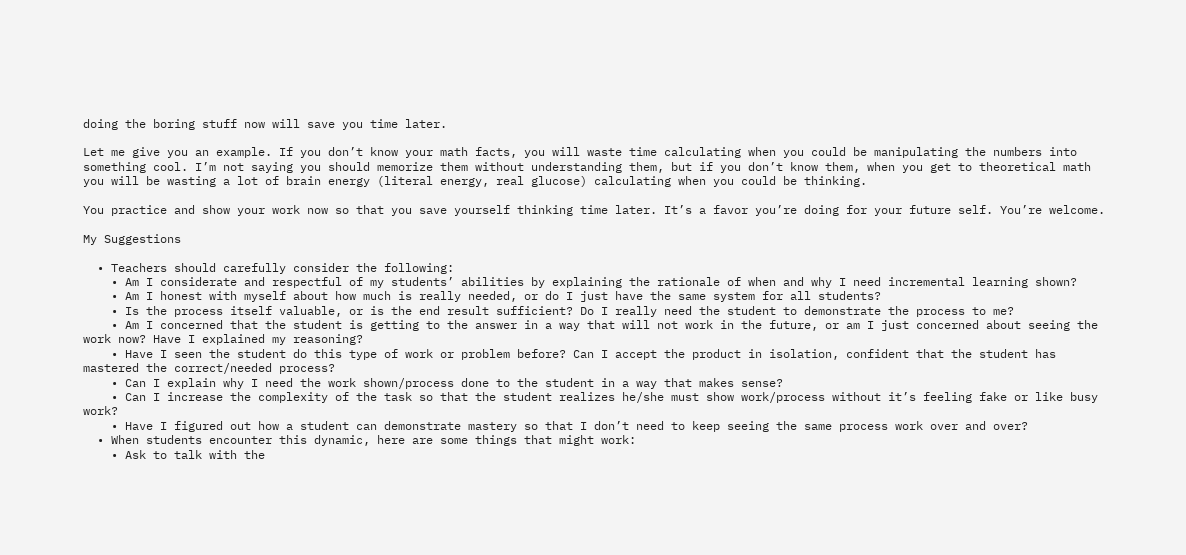doing the boring stuff now will save you time later.

Let me give you an example. If you don’t know your math facts, you will waste time calculating when you could be manipulating the numbers into something cool. I’m not saying you should memorize them without understanding them, but if you don’t know them, when you get to theoretical math you will be wasting a lot of brain energy (literal energy, real glucose) calculating when you could be thinking.

You practice and show your work now so that you save yourself thinking time later. It’s a favor you’re doing for your future self. You’re welcome.

My Suggestions

  • Teachers should carefully consider the following:
    • Am I considerate and respectful of my students’ abilities by explaining the rationale of when and why I need incremental learning shown?
    • Am I honest with myself about how much is really needed, or do I just have the same system for all students?
    • Is the process itself valuable, or is the end result sufficient? Do I really need the student to demonstrate the process to me?
    • Am I concerned that the student is getting to the answer in a way that will not work in the future, or am I just concerned about seeing the work now? Have I explained my reasoning?
    • Have I seen the student do this type of work or problem before? Can I accept the product in isolation, confident that the student has mastered the correct/needed process?
    • Can I explain why I need the work shown/process done to the student in a way that makes sense?
    • Can I increase the complexity of the task so that the student realizes he/she must show work/process without it’s feeling fake or like busy work?
    • Have I figured out how a student can demonstrate mastery so that I don’t need to keep seeing the same process work over and over?
  • When students encounter this dynamic, here are some things that might work:
    • Ask to talk with the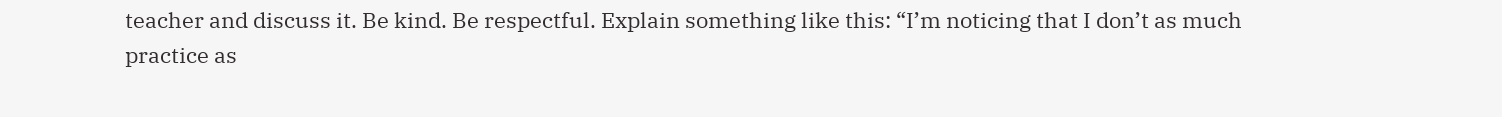teacher and discuss it. Be kind. Be respectful. Explain something like this: “I’m noticing that I don’t as much practice as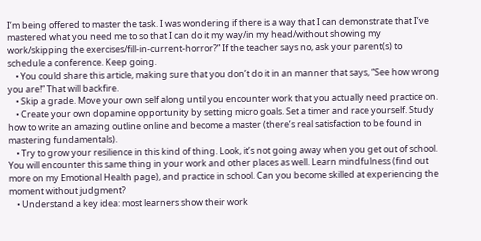I’m being offered to master the task. I was wondering if there is a way that I can demonstrate that I’ve mastered what you need me to so that I can do it my way/in my head/without showing my work/skipping the exercises/fill-in-current-horror?” If the teacher says no, ask your parent(s) to schedule a conference. Keep going.
    • You could share this article, making sure that you don’t do it in an manner that says, “See how wrong you are!” That will backfire.
    • Skip a grade. Move your own self along until you encounter work that you actually need practice on.
    • Create your own dopamine opportunity by setting micro goals. Set a timer and race yourself. Study how to write an amazing outline online and become a master (there’s real satisfaction to be found in mastering fundamentals).
    • Try to grow your resilience in this kind of thing. Look, it’s not going away when you get out of school. You will encounter this same thing in your work and other places as well. Learn mindfulness (find out more on my Emotional Health page), and practice in school. Can you become skilled at experiencing the moment without judgment?
    • Understand a key idea: most learners show their work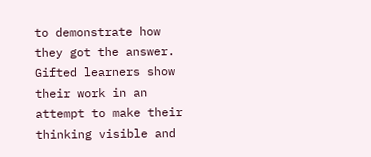to demonstrate how they got the answer. Gifted learners show their work in an attempt to make their thinking visible and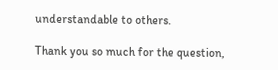understandable to others.

Thank you so much for the question,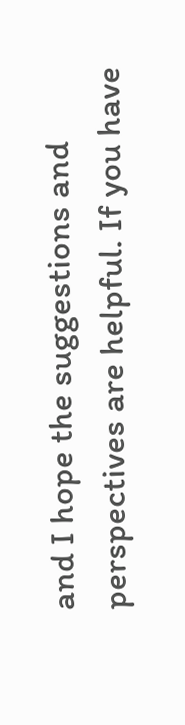and I hope the suggestions and perspectives are helpful. If you have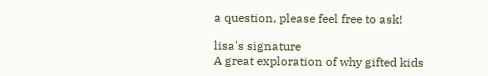a question, please feel free to ask!

lisa's signature
A great exploration of why gifted kids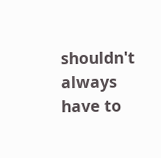shouldn't always have to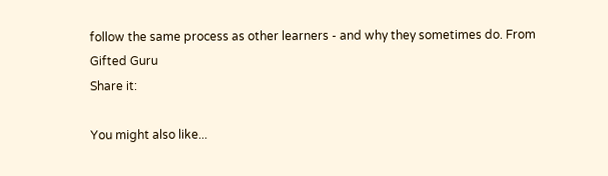follow the same process as other learners - and why they sometimes do. From Gifted Guru
Share it:

You might also like...